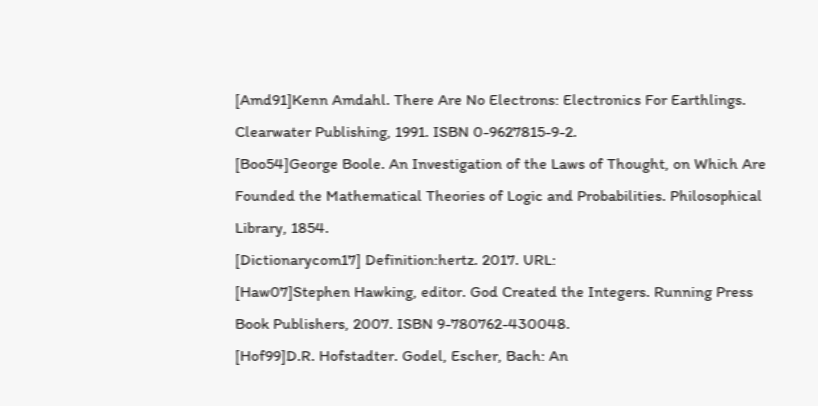[Amd91]Kenn Amdahl. There Are No Electrons: Electronics For Earthlings. Clearwater Publishing, 1991. ISBN 0-9627815-9-2.
[Boo54]George Boole. An Investigation of the Laws of Thought, on Which Are Founded the Mathematical Theories of Logic and Probabilities. Philosophical Library, 1854.
[Dictionarycom17] Definition:hertz. 2017. URL:
[Haw07]Stephen Hawking, editor. God Created the Integers. Running Press Book Publishers, 2007. ISBN 9-780762-430048.
[Hof99]D.R. Hofstadter. Godel, Escher, Bach: An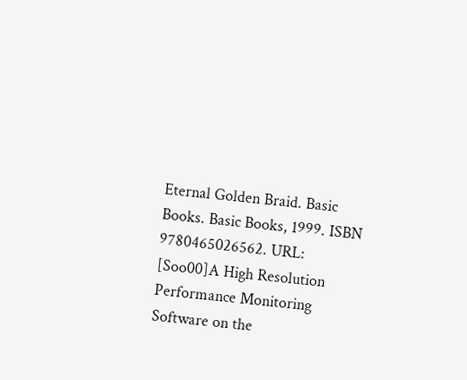Eternal Golden Braid. Basic Books. Basic Books, 1999. ISBN 9780465026562. URL:
[Soo00]A High Resolution Performance Monitoring Software on the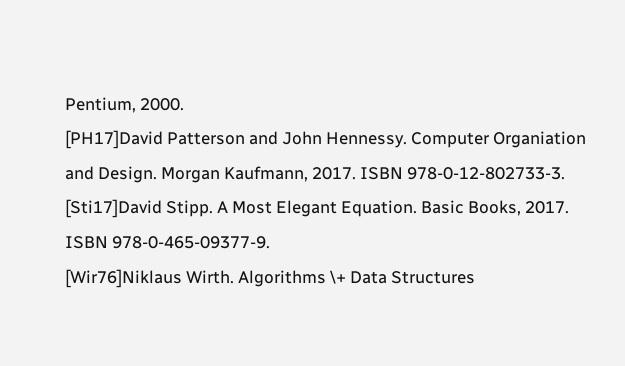Pentium, 2000.
[PH17]David Patterson and John Hennessy. Computer Organiation and Design. Morgan Kaufmann, 2017. ISBN 978-0-12-802733-3.
[Sti17]David Stipp. A Most Elegant Equation. Basic Books, 2017. ISBN 978-0-465-09377-9.
[Wir76]Niklaus Wirth. Algorithms \+ Data Structures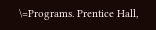\=Programs. Prentice Hall,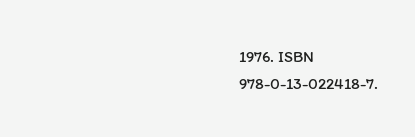1976. ISBN 978-0-13-022418-7.